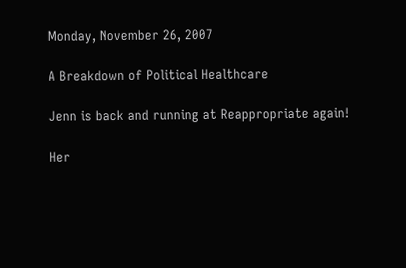Monday, November 26, 2007

A Breakdown of Political Healthcare

Jenn is back and running at Reappropriate again!

Her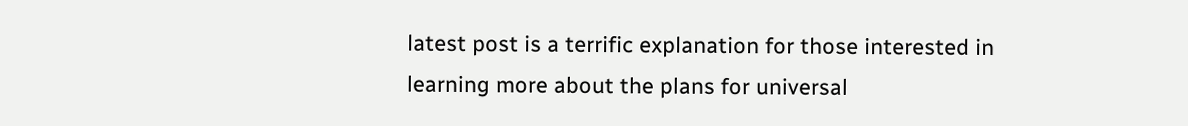latest post is a terrific explanation for those interested in learning more about the plans for universal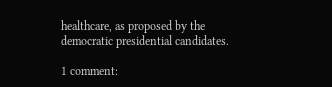healthcare, as proposed by the democratic presidential candidates.

1 comment: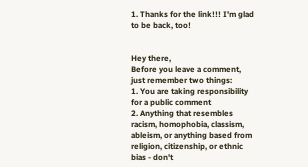1. Thanks for the link!!! I'm glad to be back, too!


Hey there,
Before you leave a comment, just remember two things:
1. You are taking responsibility for a public comment
2. Anything that resembles racism, homophobia, classism, ableism, or anything based from religion, citizenship, or ethnic bias - don't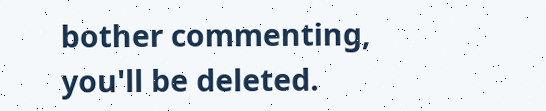bother commenting, you'll be deleted.